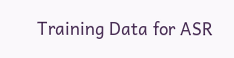Training Data for ASR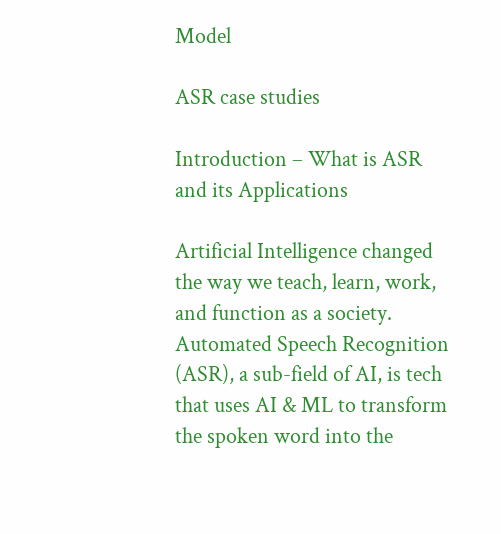Model

ASR case studies

Introduction – What is ASR and its Applications

Artificial Intelligence changed the way we teach, learn, work, and function as a society. Automated Speech Recognition (ASR), a sub-field of AI, is tech that uses AI & ML to transform the spoken word into the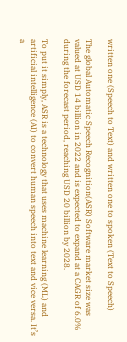written one (Speech to Text) and written one to spoken (Text to Speech)

The global Automatic Speech Recognition(ASR) Software market size was valued at USD 14 billion in 2022 and is expected to expand at a CAGR of 6.0% during the forecast period, reaching USD 20 billion by 2028.

To put it simply, ASR is a technology that uses machine learning (ML) and artificial intelligence (AI) to convert human speech into text and vice versa. It’s a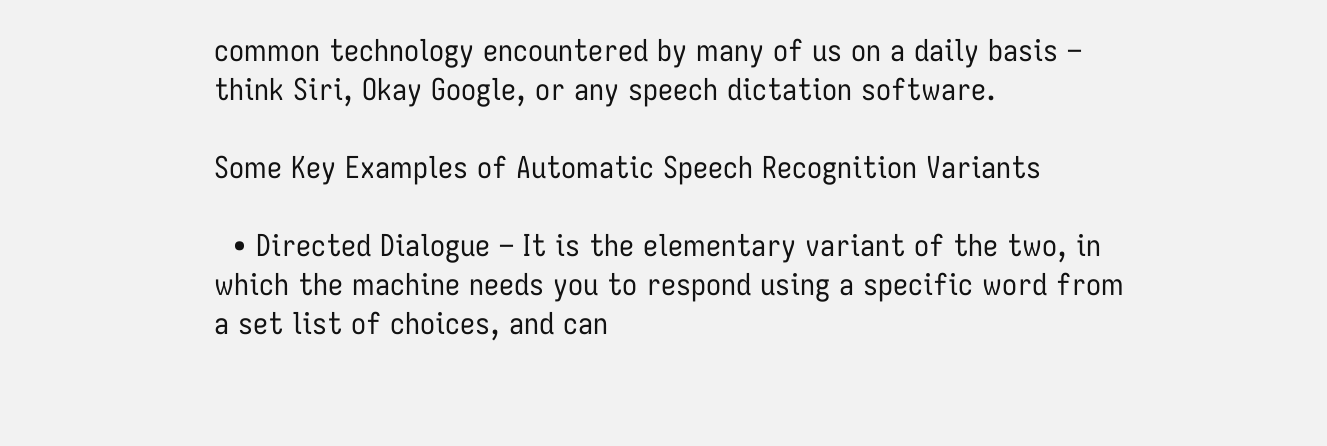common technology encountered by many of us on a daily basis – think Siri, Okay Google, or any speech dictation software.

Some Key Examples of Automatic Speech Recognition Variants

  • Directed Dialogue – It is the elementary variant of the two, in which the machine needs you to respond using a specific word from a set list of choices, and can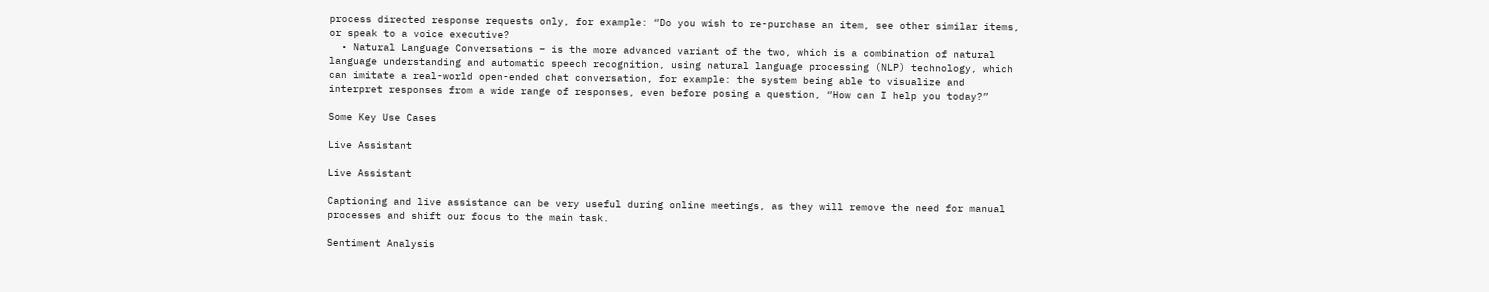process directed response requests only, for example: “Do you wish to re-purchase an item, see other similar items, or speak to a voice executive?
  • Natural Language Conversations – is the more advanced variant of the two, which is a combination of natural language understanding and automatic speech recognition, using natural language processing (NLP) technology, which can imitate a real-world open-ended chat conversation, for example: the system being able to visualize and interpret responses from a wide range of responses, even before posing a question, “How can I help you today?”

Some Key Use Cases

Live Assistant

Live Assistant

Captioning and live assistance can be very useful during online meetings, as they will remove the need for manual processes and shift our focus to the main task.

Sentiment Analysis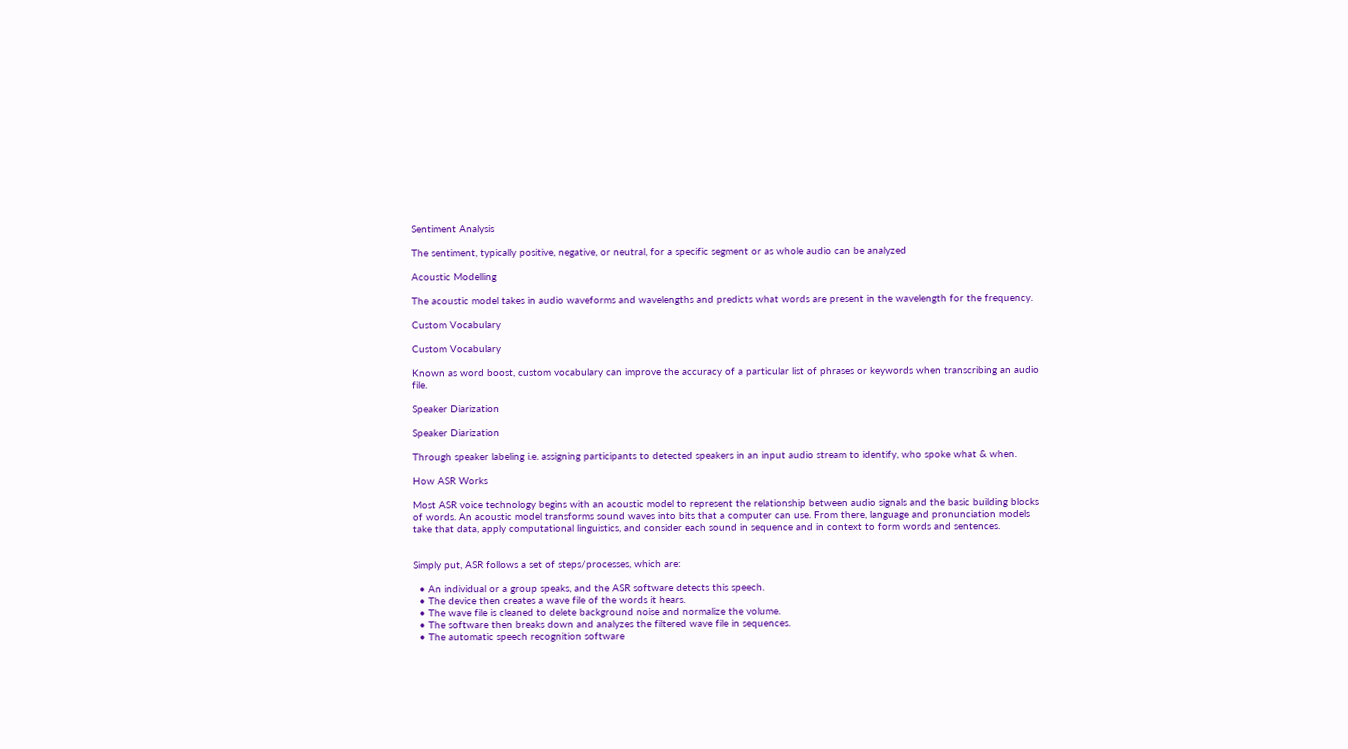Sentiment Analysis

The sentiment, typically positive, negative, or neutral, for a specific segment or as whole audio can be analyzed

Acoustic Modelling

The acoustic model takes in audio waveforms and wavelengths and predicts what words are present in the wavelength for the frequency.

Custom Vocabulary

Custom Vocabulary

Known as word boost, custom vocabulary can improve the accuracy of a particular list of phrases or keywords when transcribing an audio file.

Speaker Diarization

Speaker Diarization

Through speaker labeling i.e. assigning participants to detected speakers in an input audio stream to identify, who spoke what & when.

How ASR Works

Most ASR voice technology begins with an acoustic model to represent the relationship between audio signals and the basic building blocks of words. An acoustic model transforms sound waves into bits that a computer can use. From there, language and pronunciation models take that data, apply computational linguistics, and consider each sound in sequence and in context to form words and sentences.


Simply put, ASR follows a set of steps/processes, which are:

  • An individual or a group speaks, and the ASR software detects this speech.
  • The device then creates a wave file of the words it hears.
  • The wave file is cleaned to delete background noise and normalize the volume.
  • The software then breaks down and analyzes the filtered wave file in sequences.
  • The automatic speech recognition software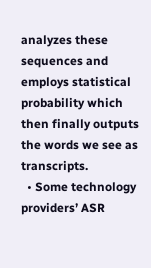analyzes these sequences and employs statistical probability which then finally outputs the words we see as transcripts.
  • Some technology providers’ ASR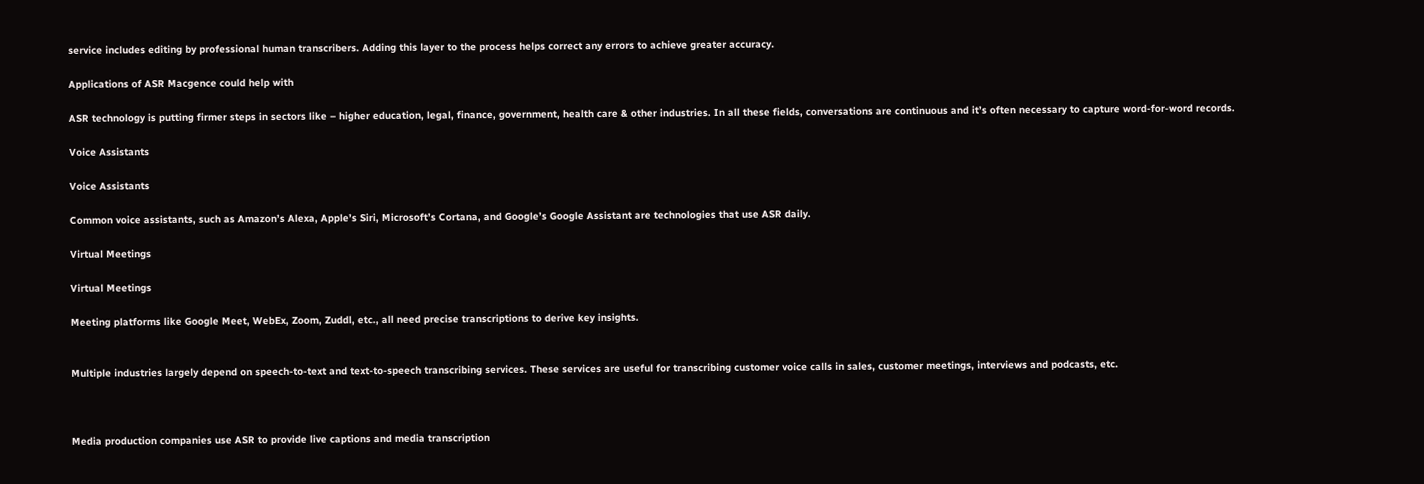service includes editing by professional human transcribers. Adding this layer to the process helps correct any errors to achieve greater accuracy.

Applications of ASR Macgence could help with

ASR technology is putting firmer steps in sectors like – higher education, legal, finance, government, health care & other industries. In all these fields, conversations are continuous and it’s often necessary to capture word-for-word records.

Voice Assistants

Voice Assistants

Common voice assistants, such as Amazon’s Alexa, Apple’s Siri, Microsoft’s Cortana, and Google’s Google Assistant are technologies that use ASR daily.

Virtual Meetings

Virtual Meetings

Meeting platforms like Google Meet, WebEx, Zoom, Zuddl, etc., all need precise transcriptions to derive key insights.


Multiple industries largely depend on speech-to-text and text-to-speech transcribing services. These services are useful for transcribing customer voice calls in sales, customer meetings, interviews and podcasts, etc.



Media production companies use ASR to provide live captions and media transcription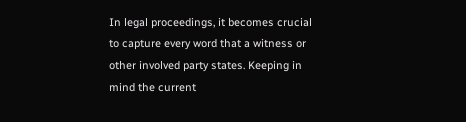In legal proceedings, it becomes crucial to capture every word that a witness or other involved party states. Keeping in mind the current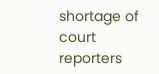shortage of court reporters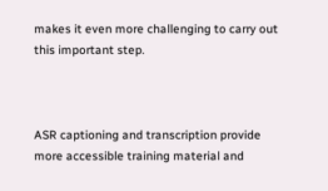makes it even more challenging to carry out this important step.



ASR captioning and transcription provide more accessible training material and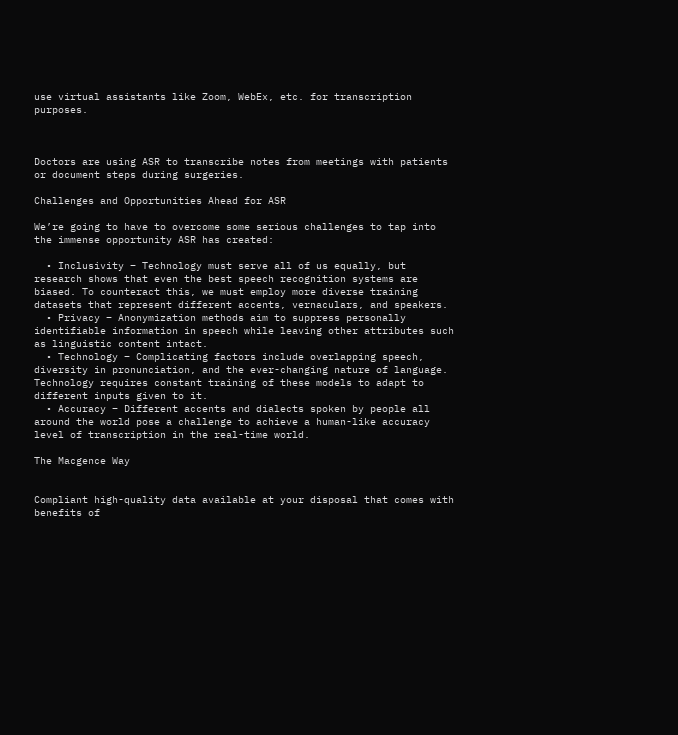use virtual assistants like Zoom, WebEx, etc. for transcription purposes.



Doctors are using ASR to transcribe notes from meetings with patients or document steps during surgeries.

Challenges and Opportunities Ahead for ASR

We’re going to have to overcome some serious challenges to tap into the immense opportunity ASR has created:

  • Inclusivity – Technology must serve all of us equally, but research shows that even the best speech recognition systems are biased. To counteract this, we must employ more diverse training datasets that represent different accents, vernaculars, and speakers.
  • Privacy – Anonymization methods aim to suppress personally identifiable information in speech while leaving other attributes such as linguistic content intact.
  • Technology – Complicating factors include overlapping speech, diversity in pronunciation, and the ever-changing nature of language. Technology requires constant training of these models to adapt to different inputs given to it.
  • Accuracy – Different accents and dialects spoken by people all around the world pose a challenge to achieve a human-like accuracy level of transcription in the real-time world.

The Macgence Way


Compliant high-quality data available at your disposal that comes with benefits of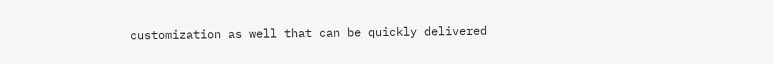customization as well that can be quickly delivered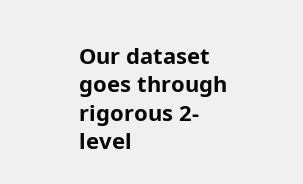Our dataset goes through rigorous 2-level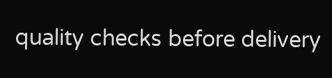quality checks before delivery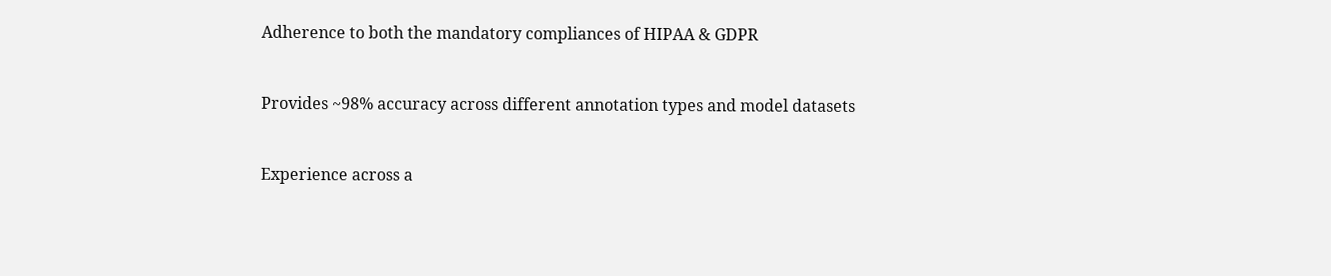Adherence to both the mandatory compliances of HIPAA & GDPR


Provides ~98% accuracy across different annotation types and model datasets


Experience across a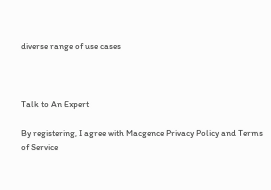diverse range of use cases



Talk to An Expert

By registering, I agree with Macgence Privacy Policy and Terms of Service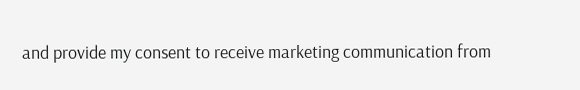and provide my consent to receive marketing communication from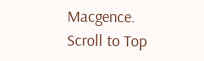Macgence.
Scroll to Top